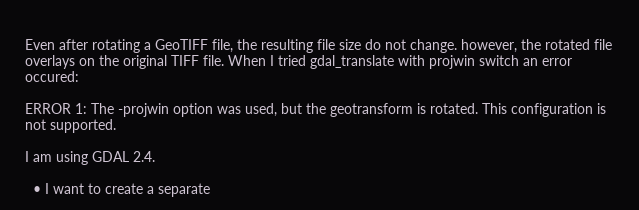Even after rotating a GeoTIFF file, the resulting file size do not change. however, the rotated file overlays on the original TIFF file. When I tried gdal_translate with projwin switch an error occured:

ERROR 1: The -projwin option was used, but the geotransform is rotated. This configuration is not supported.

I am using GDAL 2.4.

  • I want to create a separate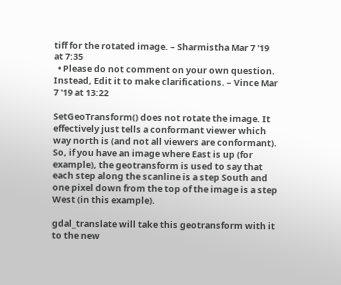tiff for the rotated image. – Sharmistha Mar 7 '19 at 7:35
  • Please do not comment on your own question. Instead, Edit it to make clarifications. – Vince Mar 7 '19 at 13:22

SetGeoTransform() does not rotate the image. It effectively just tells a conformant viewer which way north is (and not all viewers are conformant). So, if you have an image where East is up (for example), the geotransform is used to say that each step along the scanline is a step South and one pixel down from the top of the image is a step West (in this example).

gdal_translate will take this geotransform with it to the new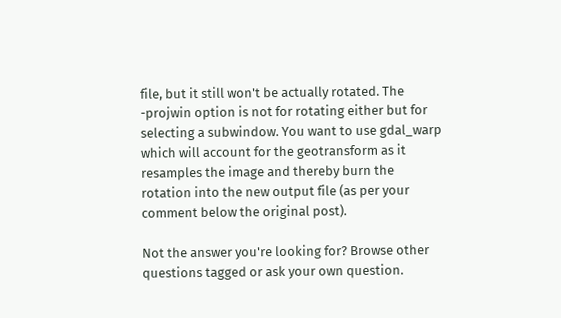file, but it still won't be actually rotated. The -projwin option is not for rotating either but for selecting a subwindow. You want to use gdal_warp which will account for the geotransform as it resamples the image and thereby burn the rotation into the new output file (as per your comment below the original post).

Not the answer you're looking for? Browse other questions tagged or ask your own question.